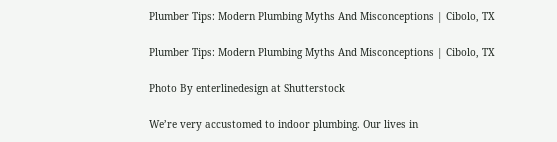Plumber Tips: Modern Plumbing Myths And Misconceptions | Cibolo, TX

Plumber Tips: Modern Plumbing Myths And Misconceptions | Cibolo, TX

Photo By enterlinedesign at Shutterstock

We’re very accustomed to indoor plumbing. Our lives in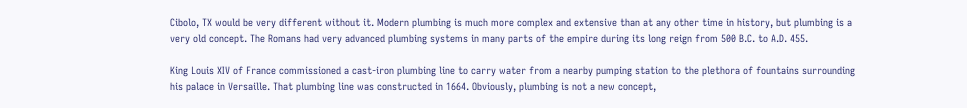Cibolo, TX would be very different without it. Modern plumbing is much more complex and extensive than at any other time in history, but plumbing is a very old concept. The Romans had very advanced plumbing systems in many parts of the empire during its long reign from 500 B.C. to A.D. 455.

King Louis XIV of France commissioned a cast-iron plumbing line to carry water from a nearby pumping station to the plethora of fountains surrounding his palace in Versaille. That plumbing line was constructed in 1664. Obviously, plumbing is not a new concept,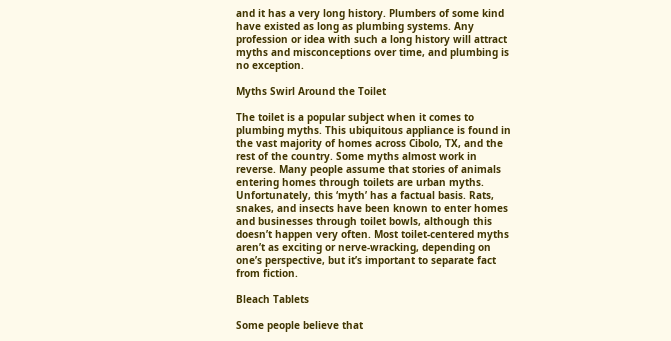and it has a very long history. Plumbers of some kind have existed as long as plumbing systems. Any profession or idea with such a long history will attract myths and misconceptions over time, and plumbing is no exception.

Myths Swirl Around the Toilet

The toilet is a popular subject when it comes to plumbing myths. This ubiquitous appliance is found in the vast majority of homes across Cibolo, TX, and the rest of the country. Some myths almost work in reverse. Many people assume that stories of animals entering homes through toilets are urban myths. Unfortunately, this ‘myth’ has a factual basis. Rats, snakes, and insects have been known to enter homes and businesses through toilet bowls, although this doesn’t happen very often. Most toilet-centered myths aren’t as exciting or nerve-wracking, depending on one’s perspective, but it’s important to separate fact from fiction.

Bleach Tablets

Some people believe that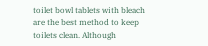toilet bowl tablets with bleach are the best method to keep toilets clean. Although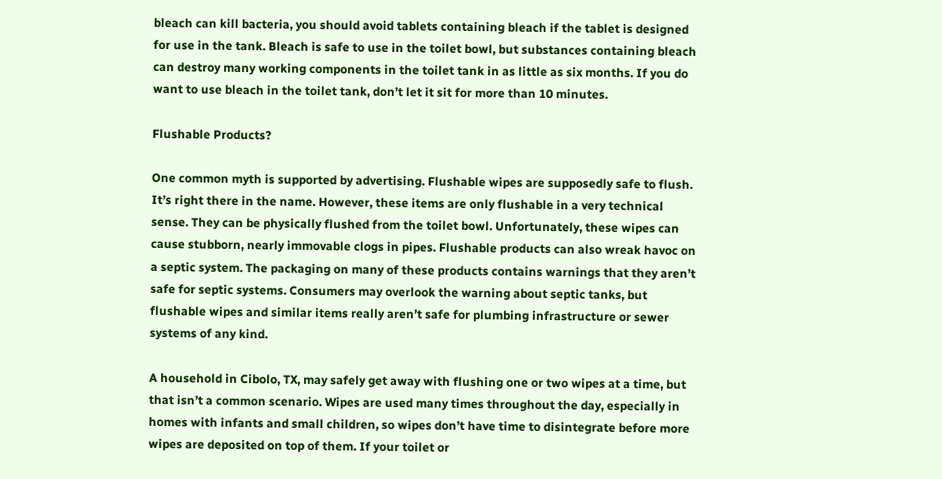bleach can kill bacteria, you should avoid tablets containing bleach if the tablet is designed for use in the tank. Bleach is safe to use in the toilet bowl, but substances containing bleach can destroy many working components in the toilet tank in as little as six months. If you do want to use bleach in the toilet tank, don’t let it sit for more than 10 minutes.

Flushable Products?

One common myth is supported by advertising. Flushable wipes are supposedly safe to flush. It’s right there in the name. However, these items are only flushable in a very technical sense. They can be physically flushed from the toilet bowl. Unfortunately, these wipes can cause stubborn, nearly immovable clogs in pipes. Flushable products can also wreak havoc on a septic system. The packaging on many of these products contains warnings that they aren’t safe for septic systems. Consumers may overlook the warning about septic tanks, but flushable wipes and similar items really aren’t safe for plumbing infrastructure or sewer systems of any kind.

A household in Cibolo, TX, may safely get away with flushing one or two wipes at a time, but that isn’t a common scenario. Wipes are used many times throughout the day, especially in homes with infants and small children, so wipes don’t have time to disintegrate before more wipes are deposited on top of them. If your toilet or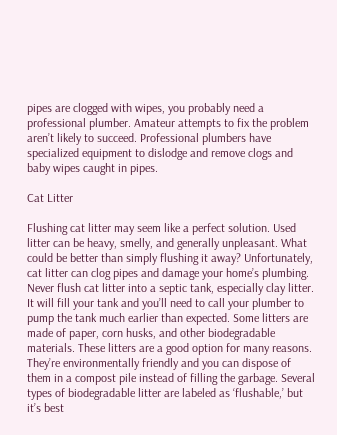pipes are clogged with wipes, you probably need a professional plumber. Amateur attempts to fix the problem aren’t likely to succeed. Professional plumbers have specialized equipment to dislodge and remove clogs and baby wipes caught in pipes.

Cat Litter

Flushing cat litter may seem like a perfect solution. Used litter can be heavy, smelly, and generally unpleasant. What could be better than simply flushing it away? Unfortunately, cat litter can clog pipes and damage your home’s plumbing. Never flush cat litter into a septic tank, especially clay litter. It will fill your tank and you’ll need to call your plumber to pump the tank much earlier than expected. Some litters are made of paper, corn husks, and other biodegradable materials. These litters are a good option for many reasons. They’re environmentally friendly and you can dispose of them in a compost pile instead of filling the garbage. Several types of biodegradable litter are labeled as ‘flushable,’ but it’s best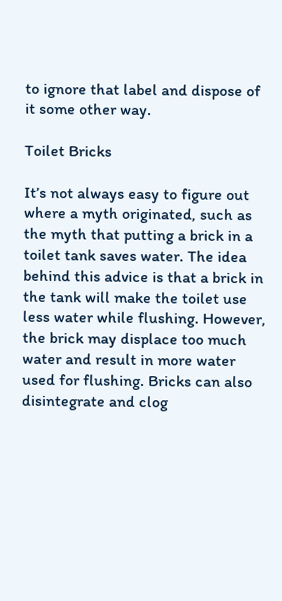to ignore that label and dispose of it some other way.

Toilet Bricks

It’s not always easy to figure out where a myth originated, such as the myth that putting a brick in a toilet tank saves water. The idea behind this advice is that a brick in the tank will make the toilet use less water while flushing. However, the brick may displace too much water and result in more water used for flushing. Bricks can also disintegrate and clog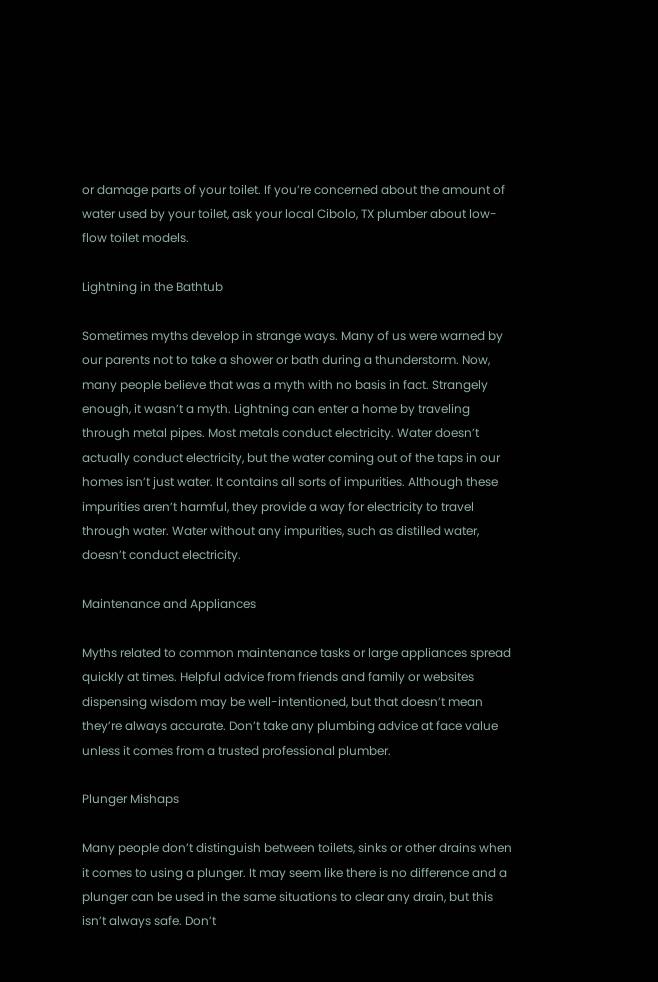or damage parts of your toilet. If you’re concerned about the amount of water used by your toilet, ask your local Cibolo, TX plumber about low-flow toilet models.

Lightning in the Bathtub

Sometimes myths develop in strange ways. Many of us were warned by our parents not to take a shower or bath during a thunderstorm. Now, many people believe that was a myth with no basis in fact. Strangely enough, it wasn’t a myth. Lightning can enter a home by traveling through metal pipes. Most metals conduct electricity. Water doesn’t actually conduct electricity, but the water coming out of the taps in our homes isn’t just water. It contains all sorts of impurities. Although these impurities aren’t harmful, they provide a way for electricity to travel through water. Water without any impurities, such as distilled water, doesn’t conduct electricity.

Maintenance and Appliances

Myths related to common maintenance tasks or large appliances spread quickly at times. Helpful advice from friends and family or websites dispensing wisdom may be well-intentioned, but that doesn’t mean they’re always accurate. Don’t take any plumbing advice at face value unless it comes from a trusted professional plumber.

Plunger Mishaps

Many people don’t distinguish between toilets, sinks or other drains when it comes to using a plunger. It may seem like there is no difference and a plunger can be used in the same situations to clear any drain, but this isn’t always safe. Don’t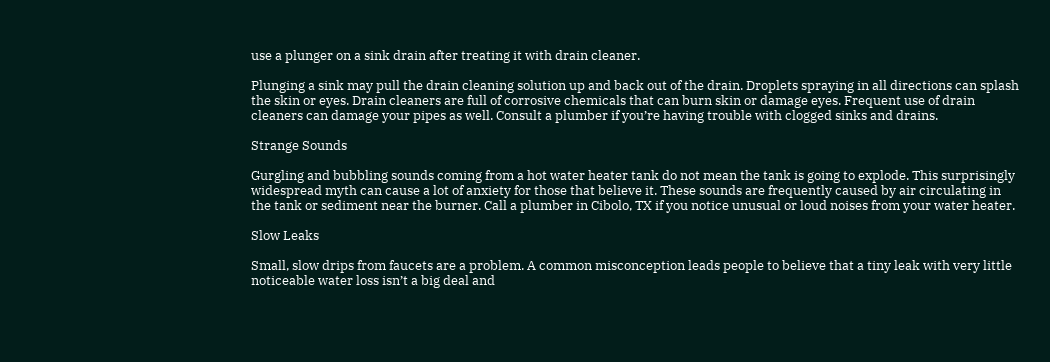use a plunger on a sink drain after treating it with drain cleaner.

Plunging a sink may pull the drain cleaning solution up and back out of the drain. Droplets spraying in all directions can splash the skin or eyes. Drain cleaners are full of corrosive chemicals that can burn skin or damage eyes. Frequent use of drain cleaners can damage your pipes as well. Consult a plumber if you’re having trouble with clogged sinks and drains.

Strange Sounds

Gurgling and bubbling sounds coming from a hot water heater tank do not mean the tank is going to explode. This surprisingly widespread myth can cause a lot of anxiety for those that believe it. These sounds are frequently caused by air circulating in the tank or sediment near the burner. Call a plumber in Cibolo, TX if you notice unusual or loud noises from your water heater.

Slow Leaks

Small, slow drips from faucets are a problem. A common misconception leads people to believe that a tiny leak with very little noticeable water loss isn’t a big deal and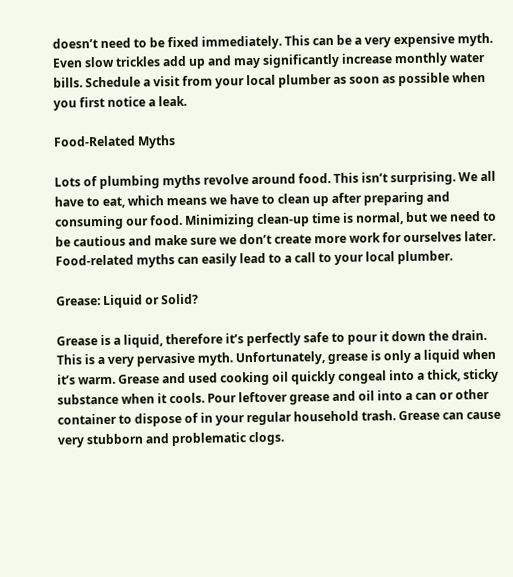doesn’t need to be fixed immediately. This can be a very expensive myth. Even slow trickles add up and may significantly increase monthly water bills. Schedule a visit from your local plumber as soon as possible when you first notice a leak.

Food-Related Myths

Lots of plumbing myths revolve around food. This isn’t surprising. We all have to eat, which means we have to clean up after preparing and consuming our food. Minimizing clean-up time is normal, but we need to be cautious and make sure we don’t create more work for ourselves later. Food-related myths can easily lead to a call to your local plumber.

Grease: Liquid or Solid?

Grease is a liquid, therefore it’s perfectly safe to pour it down the drain. This is a very pervasive myth. Unfortunately, grease is only a liquid when it’s warm. Grease and used cooking oil quickly congeal into a thick, sticky substance when it cools. Pour leftover grease and oil into a can or other container to dispose of in your regular household trash. Grease can cause very stubborn and problematic clogs.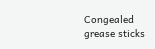Congealed grease sticks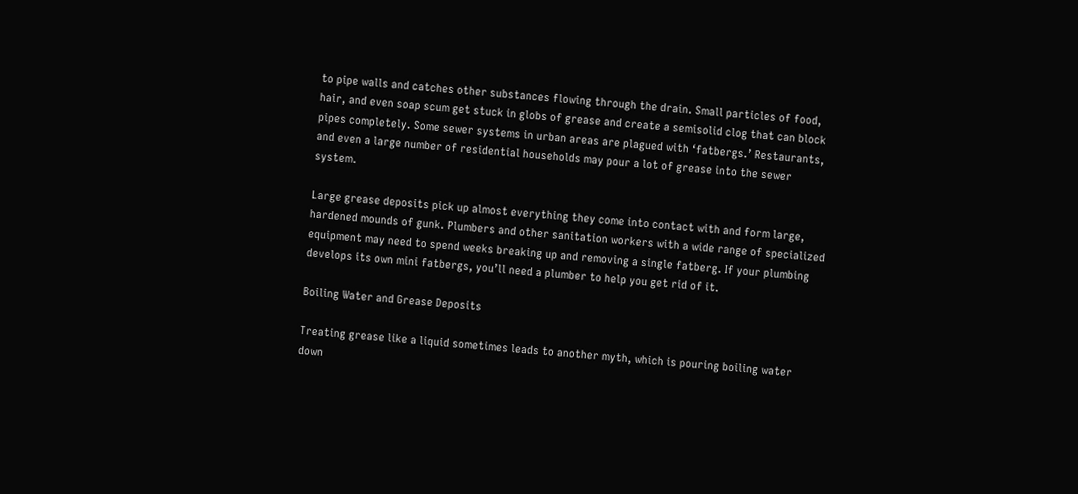to pipe walls and catches other substances flowing through the drain. Small particles of food, hair, and even soap scum get stuck in globs of grease and create a semisolid clog that can block pipes completely. Some sewer systems in urban areas are plagued with ‘fatbergs.’ Restaurants, and even a large number of residential households may pour a lot of grease into the sewer system.

Large grease deposits pick up almost everything they come into contact with and form large, hardened mounds of gunk. Plumbers and other sanitation workers with a wide range of specialized equipment may need to spend weeks breaking up and removing a single fatberg. If your plumbing develops its own mini fatbergs, you’ll need a plumber to help you get rid of it.

Boiling Water and Grease Deposits

Treating grease like a liquid sometimes leads to another myth, which is pouring boiling water down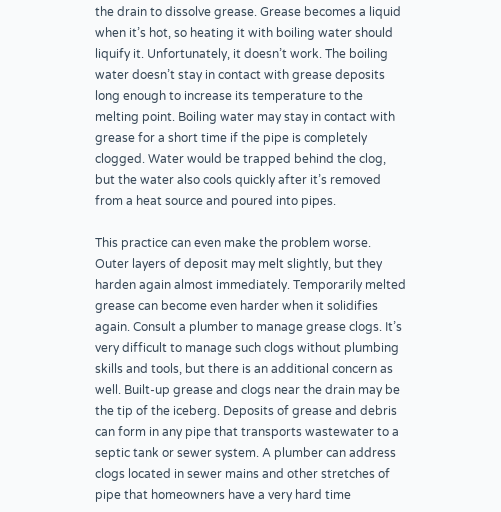the drain to dissolve grease. Grease becomes a liquid when it’s hot, so heating it with boiling water should liquify it. Unfortunately, it doesn’t work. The boiling water doesn’t stay in contact with grease deposits long enough to increase its temperature to the melting point. Boiling water may stay in contact with grease for a short time if the pipe is completely clogged. Water would be trapped behind the clog, but the water also cools quickly after it’s removed from a heat source and poured into pipes.

This practice can even make the problem worse. Outer layers of deposit may melt slightly, but they harden again almost immediately. Temporarily melted grease can become even harder when it solidifies again. Consult a plumber to manage grease clogs. It’s very difficult to manage such clogs without plumbing skills and tools, but there is an additional concern as well. Built-up grease and clogs near the drain may be the tip of the iceberg. Deposits of grease and debris can form in any pipe that transports wastewater to a septic tank or sewer system. A plumber can address clogs located in sewer mains and other stretches of pipe that homeowners have a very hard time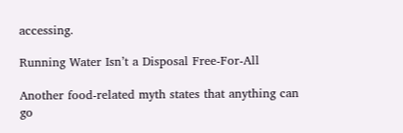accessing.

Running Water Isn’t a Disposal Free-For-All

Another food-related myth states that anything can go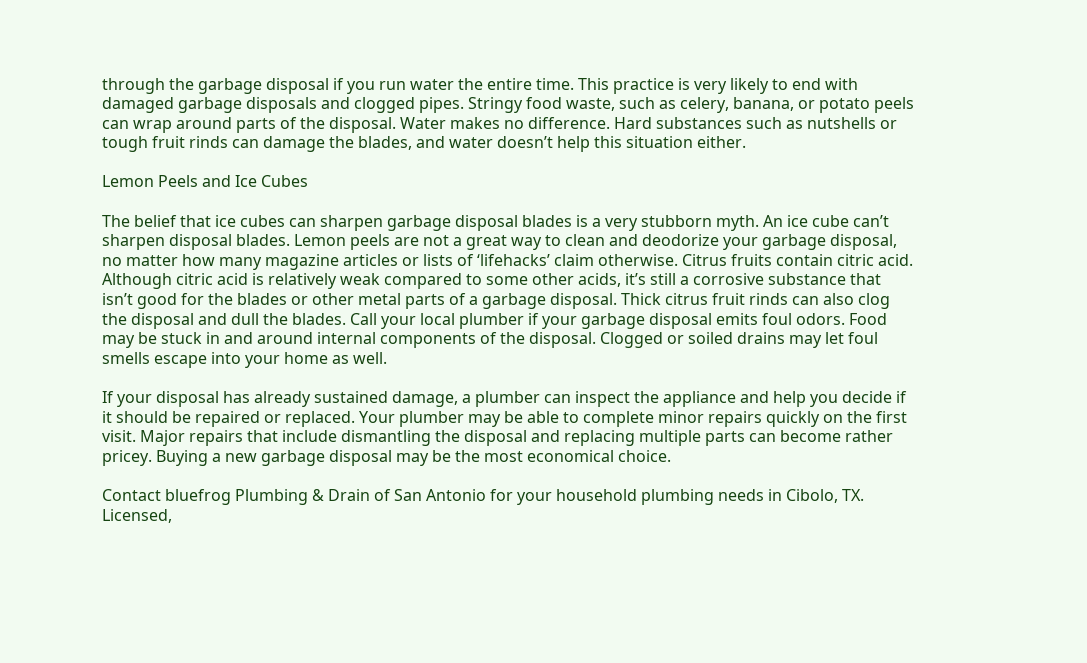through the garbage disposal if you run water the entire time. This practice is very likely to end with damaged garbage disposals and clogged pipes. Stringy food waste, such as celery, banana, or potato peels can wrap around parts of the disposal. Water makes no difference. Hard substances such as nutshells or tough fruit rinds can damage the blades, and water doesn’t help this situation either.

Lemon Peels and Ice Cubes

The belief that ice cubes can sharpen garbage disposal blades is a very stubborn myth. An ice cube can’t sharpen disposal blades. Lemon peels are not a great way to clean and deodorize your garbage disposal, no matter how many magazine articles or lists of ‘lifehacks’ claim otherwise. Citrus fruits contain citric acid. Although citric acid is relatively weak compared to some other acids, it’s still a corrosive substance that isn’t good for the blades or other metal parts of a garbage disposal. Thick citrus fruit rinds can also clog the disposal and dull the blades. Call your local plumber if your garbage disposal emits foul odors. Food may be stuck in and around internal components of the disposal. Clogged or soiled drains may let foul smells escape into your home as well.

If your disposal has already sustained damage, a plumber can inspect the appliance and help you decide if it should be repaired or replaced. Your plumber may be able to complete minor repairs quickly on the first visit. Major repairs that include dismantling the disposal and replacing multiple parts can become rather pricey. Buying a new garbage disposal may be the most economical choice.

Contact bluefrog Plumbing & Drain of San Antonio for your household plumbing needs in Cibolo, TX. Licensed,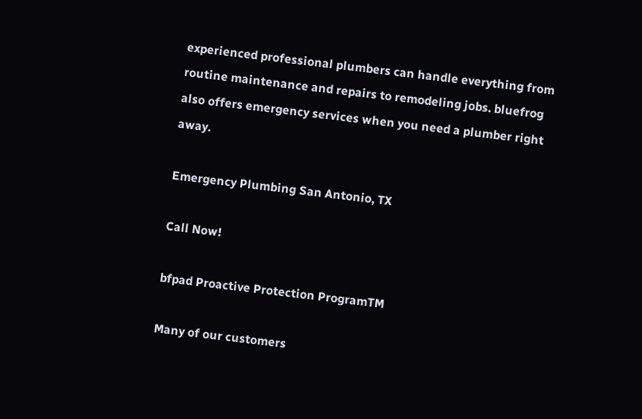experienced professional plumbers can handle everything from routine maintenance and repairs to remodeling jobs. bluefrog also offers emergency services when you need a plumber right away.

Emergency Plumbing San Antonio, TX

Call Now!

bfpad Proactive Protection ProgramTM

Many of our customers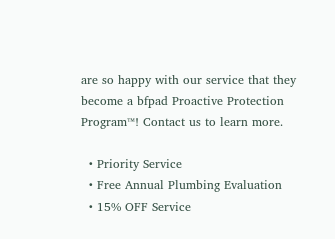are so happy with our service that they become a bfpad Proactive Protection Program™! Contact us to learn more.

  • Priority Service
  • Free Annual Plumbing Evaluation
  • 15% OFF Service